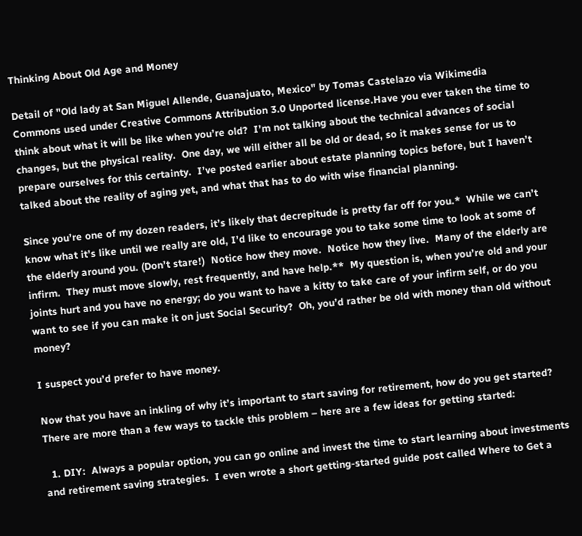Thinking About Old Age and Money

Detail of "Old lady at San Miguel Allende, Guanajuato, Mexico" by Tomas Castelazo via Wikimedia Commons used under Creative Commons Attribution 3.0 Unported license.Have you ever taken the time to think about what it will be like when you’re old?  I’m not talking about the technical advances of social changes, but the physical reality.  One day, we will either all be old or dead, so it makes sense for us to prepare ourselves for this certainty.  I’ve posted earlier about estate planning topics before, but I haven’t talked about the reality of aging yet, and what that has to do with wise financial planning.

Since you’re one of my dozen readers, it’s likely that decrepitude is pretty far off for you.*  While we can’t know what it’s like until we really are old, I’d like to encourage you to take some time to look at some of the elderly around you. (Don’t stare!)  Notice how they move.  Notice how they live.  Many of the elderly are infirm.  They must move slowly, rest frequently, and have help.**  My question is, when you’re old and your joints hurt and you have no energy; do you want to have a kitty to take care of your infirm self, or do you want to see if you can make it on just Social Security?  Oh, you’d rather be old with money than old without money?

I suspect you’d prefer to have money.

Now that you have an inkling of why it’s important to start saving for retirement, how do you get started? There are more than a few ways to tackle this problem – here are a few ideas for getting started:

  1. DIY:  Always a popular option, you can go online and invest the time to start learning about investments and retirement saving strategies.  I even wrote a short getting-started guide post called Where to Get a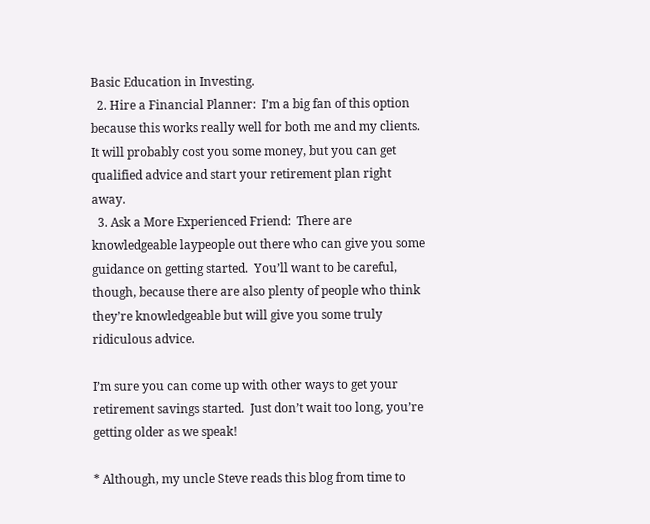Basic Education in Investing.
  2. Hire a Financial Planner:  I’m a big fan of this option because this works really well for both me and my clients.  It will probably cost you some money, but you can get qualified advice and start your retirement plan right away.
  3. Ask a More Experienced Friend:  There are knowledgeable laypeople out there who can give you some guidance on getting started.  You’ll want to be careful, though, because there are also plenty of people who think they’re knowledgeable but will give you some truly ridiculous advice.

I’m sure you can come up with other ways to get your retirement savings started.  Just don’t wait too long, you’re getting older as we speak!

* Although, my uncle Steve reads this blog from time to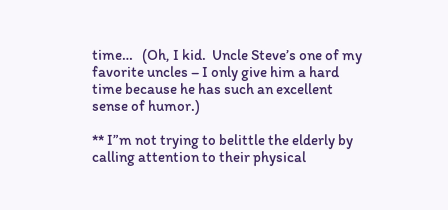time…   (Oh, I kid.  Uncle Steve’s one of my favorite uncles – I only give him a hard time because he has such an excellent sense of humor.)

** I”m not trying to belittle the elderly by calling attention to their physical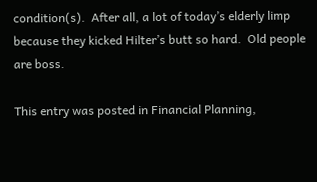condition(s).  After all, a lot of today’s elderly limp because they kicked Hilter’s butt so hard.  Old people are boss.

This entry was posted in Financial Planning,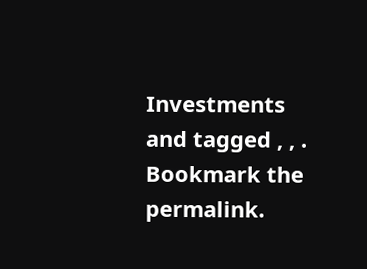Investments and tagged , , . Bookmark the permalink.